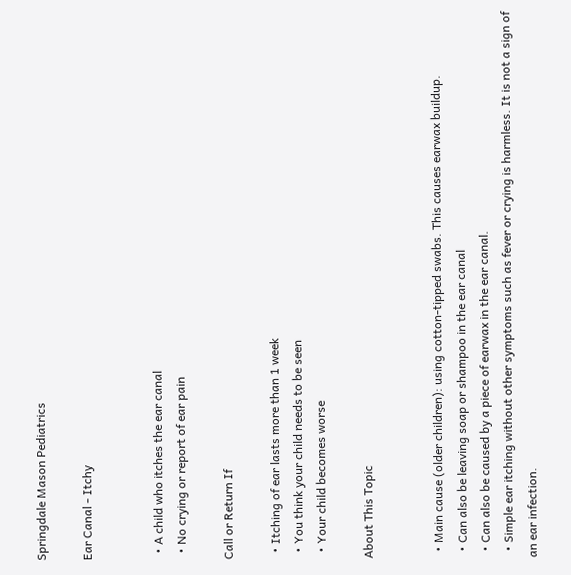Springdale Mason Pediatrics

Ear Canal - Itchy


  • A child who itches the ear canal
  • No crying or report of ear pain

Call or Return If

  • Itching of ear lasts more than 1 week
  • You think your child needs to be seen
  • Your child becomes worse

About This Topic


  • Main cause (older children): using cotton-tipped swabs. This causes earwax buildup.
  • Can also be leaving soap or shampoo in the ear canal
  • Can also be caused by a piece of earwax in the ear canal.
  • Simple ear itching without other symptoms such as fever or crying is harmless. It is not a sign of an ear infection.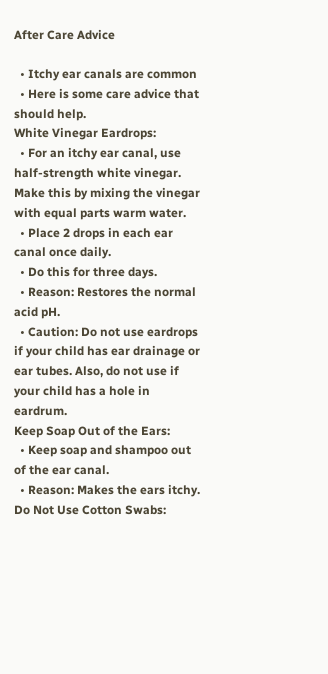After Care Advice

  • Itchy ear canals are common
  • Here is some care advice that should help.
White Vinegar Eardrops:
  • For an itchy ear canal, use half-strength white vinegar. Make this by mixing the vinegar with equal parts warm water.
  • Place 2 drops in each ear canal once daily.
  • Do this for three days.
  • Reason: Restores the normal acid pH.
  • Caution: Do not use eardrops if your child has ear drainage or ear tubes. Also, do not use if your child has a hole in eardrum.
Keep Soap Out of the Ears:
  • Keep soap and shampoo out of the ear canal.
  • Reason: Makes the ears itchy.
Do Not Use Cotton Swabs: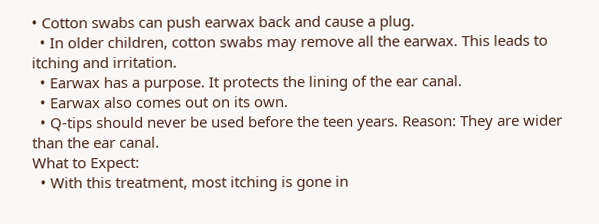• Cotton swabs can push earwax back and cause a plug.
  • In older children, cotton swabs may remove all the earwax. This leads to itching and irritation.
  • Earwax has a purpose. It protects the lining of the ear canal.
  • Earwax also comes out on its own.
  • Q-tips should never be used before the teen years. Reason: They are wider than the ear canal.
What to Expect:
  • With this treatment, most itching is gone in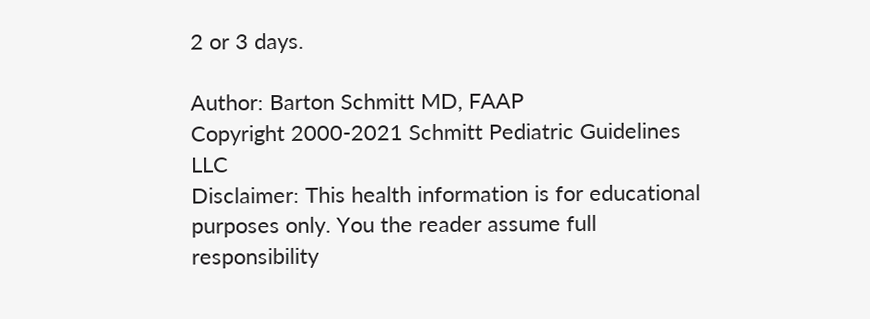2 or 3 days.

Author: Barton Schmitt MD, FAAP
Copyright 2000-2021 Schmitt Pediatric Guidelines LLC
Disclaimer: This health information is for educational purposes only. You the reader assume full responsibility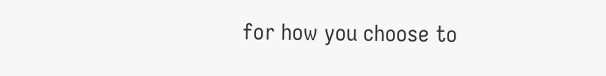for how you choose to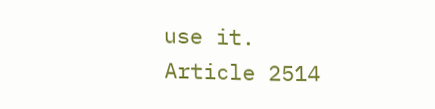use it.
Article 2514